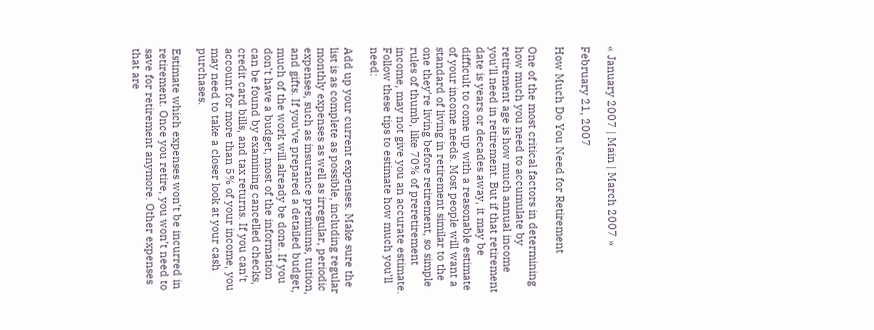« January 2007 | Main | March 2007 »

February 21, 2007

How Much Do You Need for Retirement

One of the most critical factors in determining how much you need to accumulate by retirement age is how much annual income you’ll need in retirement. But if that retirement date is years or decades away, it may be difficult to come up with a reasonable estimate of your income needs. Most people will want a standard of living in retirement similar to the one they’re living before retirement, so simple rules of thumb, like 70% of preretirement income, may not give you an accurate estimate. Follow these tips to estimate how much you’ll need:

Add up your current expenses. Make sure the list is as complete as possible, including regular monthly expenses as well as irregular, periodic expenses, such as insurance premiums, tuition, and gifts. If you’ve prepared a detailed budget, much of the work will already be done. If you don’t have a budget, most of the information can be found by examining cancelled checks, credit card bills, and tax returns. If you can’t account for more than 5% of your income, you may need to take a closer look at your cash purchases.

Estimate which expenses won’t be incurred in retirement. Once you retire, you won’t need to save for retirement anymore. Other expenses that are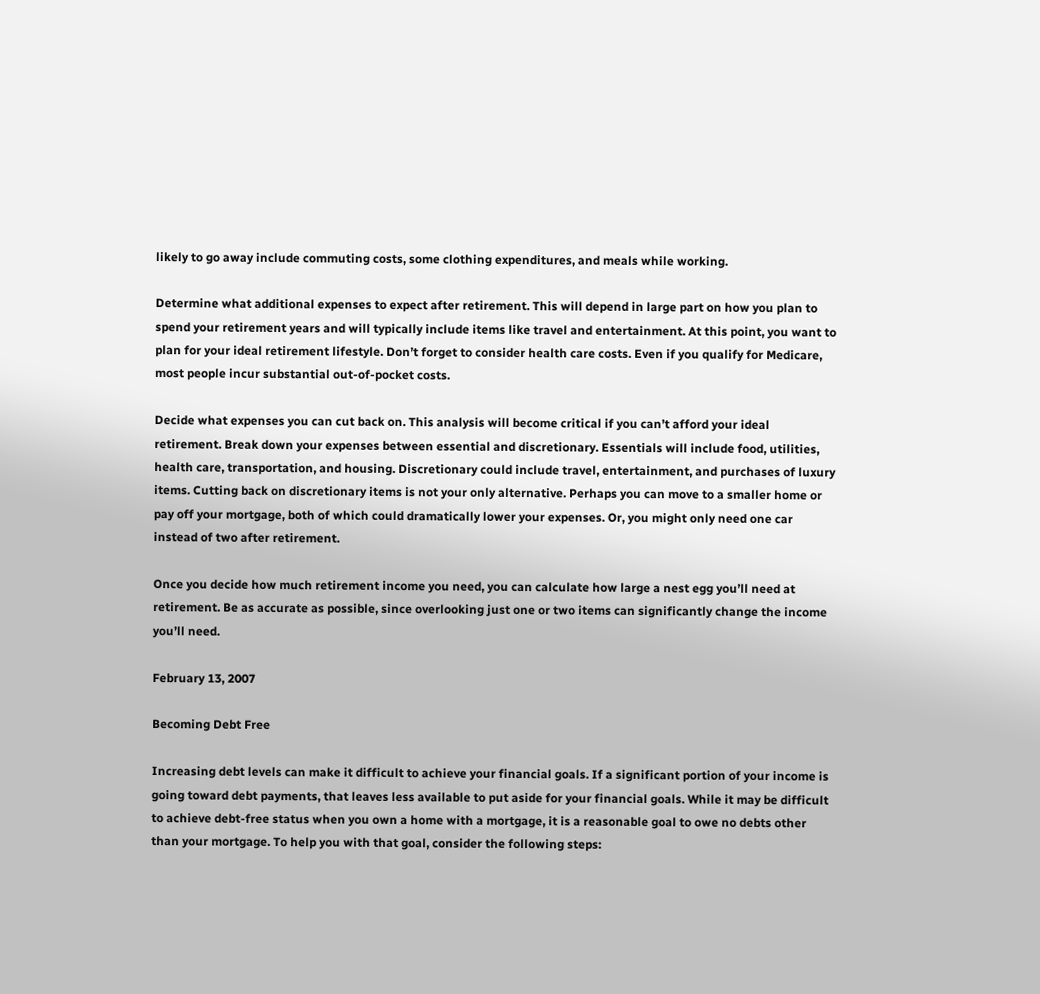likely to go away include commuting costs, some clothing expenditures, and meals while working.

Determine what additional expenses to expect after retirement. This will depend in large part on how you plan to spend your retirement years and will typically include items like travel and entertainment. At this point, you want to plan for your ideal retirement lifestyle. Don’t forget to consider health care costs. Even if you qualify for Medicare, most people incur substantial out-of-pocket costs.

Decide what expenses you can cut back on. This analysis will become critical if you can’t afford your ideal retirement. Break down your expenses between essential and discretionary. Essentials will include food, utilities, health care, transportation, and housing. Discretionary could include travel, entertainment, and purchases of luxury items. Cutting back on discretionary items is not your only alternative. Perhaps you can move to a smaller home or pay off your mortgage, both of which could dramatically lower your expenses. Or, you might only need one car instead of two after retirement.

Once you decide how much retirement income you need, you can calculate how large a nest egg you’ll need at retirement. Be as accurate as possible, since overlooking just one or two items can significantly change the income you’ll need.

February 13, 2007

Becoming Debt Free

Increasing debt levels can make it difficult to achieve your financial goals. If a significant portion of your income is going toward debt payments, that leaves less available to put aside for your financial goals. While it may be difficult to achieve debt-free status when you own a home with a mortgage, it is a reasonable goal to owe no debts other than your mortgage. To help you with that goal, consider the following steps: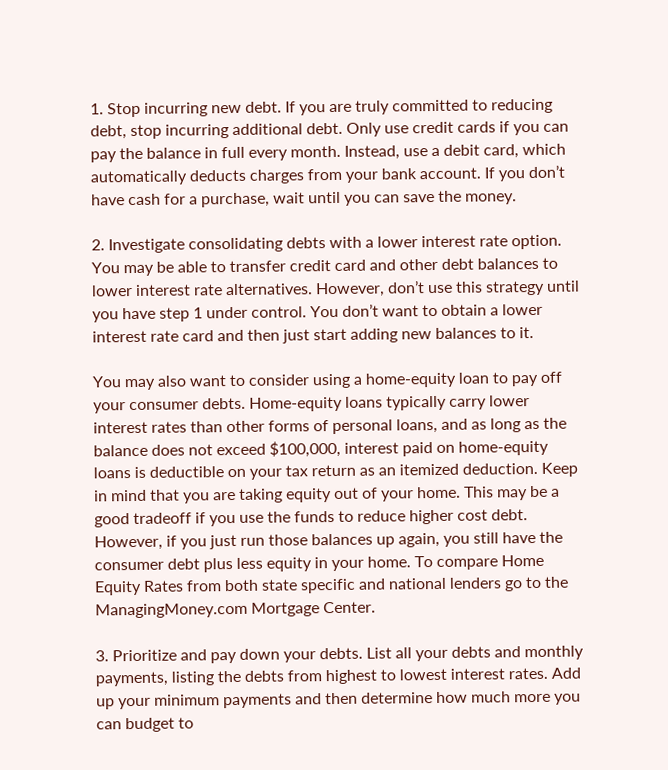1. Stop incurring new debt. If you are truly committed to reducing debt, stop incurring additional debt. Only use credit cards if you can pay the balance in full every month. Instead, use a debit card, which automatically deducts charges from your bank account. If you don’t have cash for a purchase, wait until you can save the money.

2. Investigate consolidating debts with a lower interest rate option. You may be able to transfer credit card and other debt balances to lower interest rate alternatives. However, don’t use this strategy until you have step 1 under control. You don’t want to obtain a lower interest rate card and then just start adding new balances to it.

You may also want to consider using a home-equity loan to pay off your consumer debts. Home-equity loans typically carry lower interest rates than other forms of personal loans, and as long as the balance does not exceed $100,000, interest paid on home-equity loans is deductible on your tax return as an itemized deduction. Keep in mind that you are taking equity out of your home. This may be a good tradeoff if you use the funds to reduce higher cost debt. However, if you just run those balances up again, you still have the consumer debt plus less equity in your home. To compare Home Equity Rates from both state specific and national lenders go to the ManagingMoney.com Mortgage Center.

3. Prioritize and pay down your debts. List all your debts and monthly payments, listing the debts from highest to lowest interest rates. Add up your minimum payments and then determine how much more you can budget to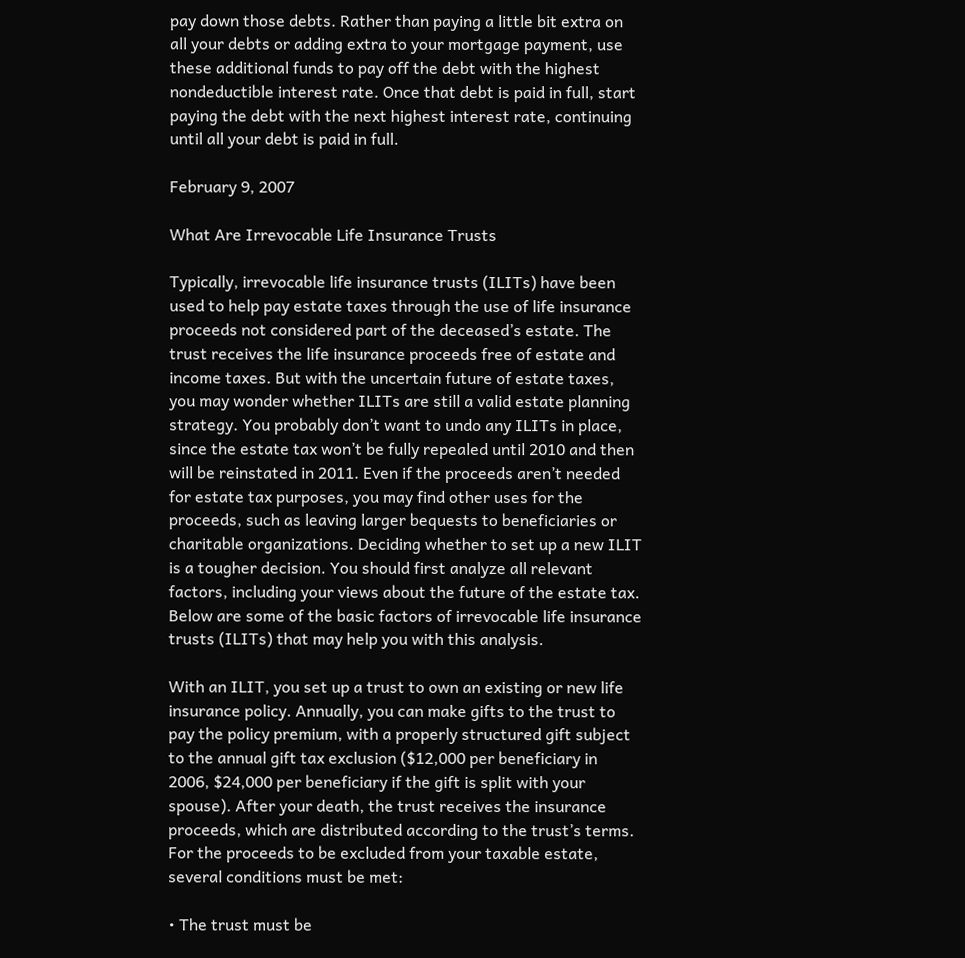pay down those debts. Rather than paying a little bit extra on all your debts or adding extra to your mortgage payment, use these additional funds to pay off the debt with the highest nondeductible interest rate. Once that debt is paid in full, start paying the debt with the next highest interest rate, continuing until all your debt is paid in full.

February 9, 2007

What Are Irrevocable Life Insurance Trusts

Typically, irrevocable life insurance trusts (ILITs) have been used to help pay estate taxes through the use of life insurance proceeds not considered part of the deceased’s estate. The trust receives the life insurance proceeds free of estate and income taxes. But with the uncertain future of estate taxes, you may wonder whether ILITs are still a valid estate planning strategy. You probably don’t want to undo any ILITs in place, since the estate tax won’t be fully repealed until 2010 and then will be reinstated in 2011. Even if the proceeds aren’t needed for estate tax purposes, you may find other uses for the proceeds, such as leaving larger bequests to beneficiaries or charitable organizations. Deciding whether to set up a new ILIT is a tougher decision. You should first analyze all relevant factors, including your views about the future of the estate tax. Below are some of the basic factors of irrevocable life insurance trusts (ILITs) that may help you with this analysis.

With an ILIT, you set up a trust to own an existing or new life insurance policy. Annually, you can make gifts to the trust to pay the policy premium, with a properly structured gift subject to the annual gift tax exclusion ($12,000 per beneficiary in 2006, $24,000 per beneficiary if the gift is split with your spouse). After your death, the trust receives the insurance proceeds, which are distributed according to the trust’s terms. For the proceeds to be excluded from your taxable estate, several conditions must be met:

• The trust must be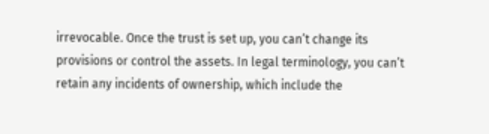irrevocable. Once the trust is set up, you can’t change its provisions or control the assets. In legal terminology, you can’t retain any incidents of ownership, which include the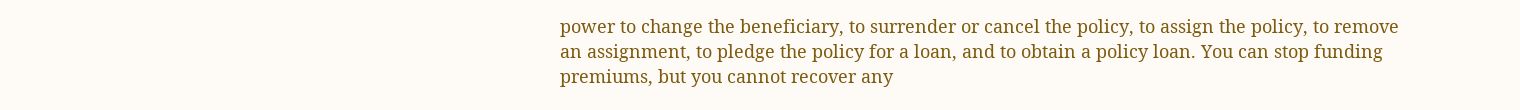power to change the beneficiary, to surrender or cancel the policy, to assign the policy, to remove an assignment, to pledge the policy for a loan, and to obtain a policy loan. You can stop funding premiums, but you cannot recover any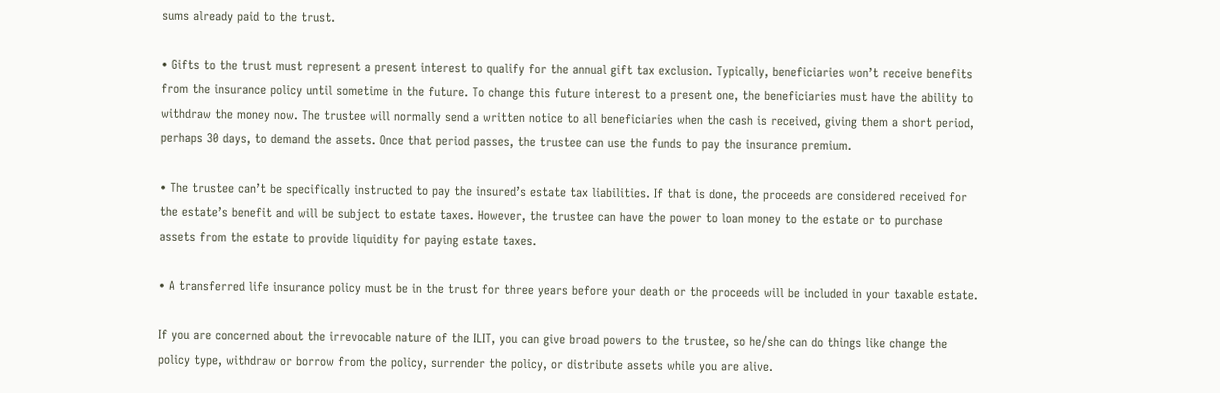sums already paid to the trust.

• Gifts to the trust must represent a present interest to qualify for the annual gift tax exclusion. Typically, beneficiaries won’t receive benefits from the insurance policy until sometime in the future. To change this future interest to a present one, the beneficiaries must have the ability to withdraw the money now. The trustee will normally send a written notice to all beneficiaries when the cash is received, giving them a short period, perhaps 30 days, to demand the assets. Once that period passes, the trustee can use the funds to pay the insurance premium.

• The trustee can’t be specifically instructed to pay the insured’s estate tax liabilities. If that is done, the proceeds are considered received for the estate’s benefit and will be subject to estate taxes. However, the trustee can have the power to loan money to the estate or to purchase assets from the estate to provide liquidity for paying estate taxes.

• A transferred life insurance policy must be in the trust for three years before your death or the proceeds will be included in your taxable estate.

If you are concerned about the irrevocable nature of the ILIT, you can give broad powers to the trustee, so he/she can do things like change the policy type, withdraw or borrow from the policy, surrender the policy, or distribute assets while you are alive.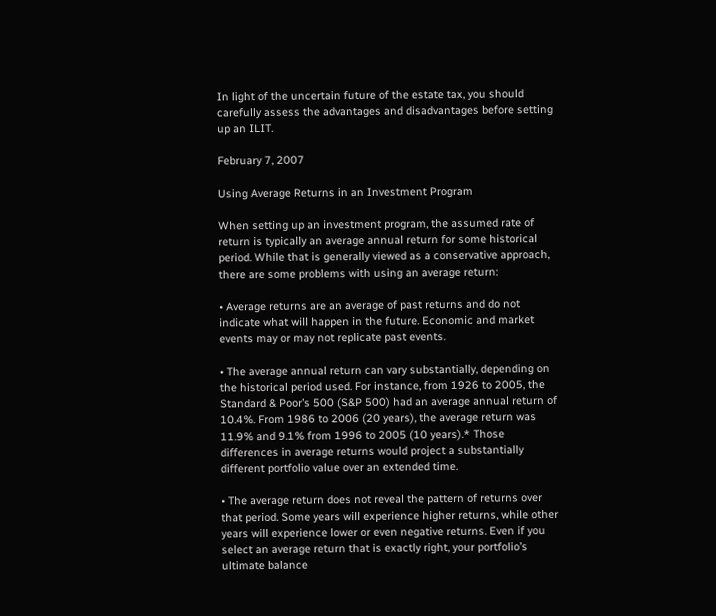In light of the uncertain future of the estate tax, you should carefully assess the advantages and disadvantages before setting up an ILIT.

February 7, 2007

Using Average Returns in an Investment Program

When setting up an investment program, the assumed rate of return is typically an average annual return for some historical period. While that is generally viewed as a conservative approach, there are some problems with using an average return:

• Average returns are an average of past returns and do not indicate what will happen in the future. Economic and market events may or may not replicate past events.

• The average annual return can vary substantially, depending on the historical period used. For instance, from 1926 to 2005, the Standard & Poor’s 500 (S&P 500) had an average annual return of 10.4%. From 1986 to 2006 (20 years), the average return was 11.9% and 9.1% from 1996 to 2005 (10 years).* Those differences in average returns would project a substantially different portfolio value over an extended time.

• The average return does not reveal the pattern of returns over that period. Some years will experience higher returns, while other years will experience lower or even negative returns. Even if you select an average return that is exactly right, your portfolio’s ultimate balance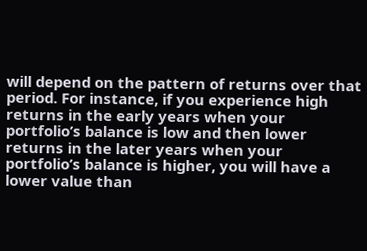will depend on the pattern of returns over that period. For instance, if you experience high returns in the early years when your portfolio’s balance is low and then lower returns in the later years when your portfolio’s balance is higher, you will have a lower value than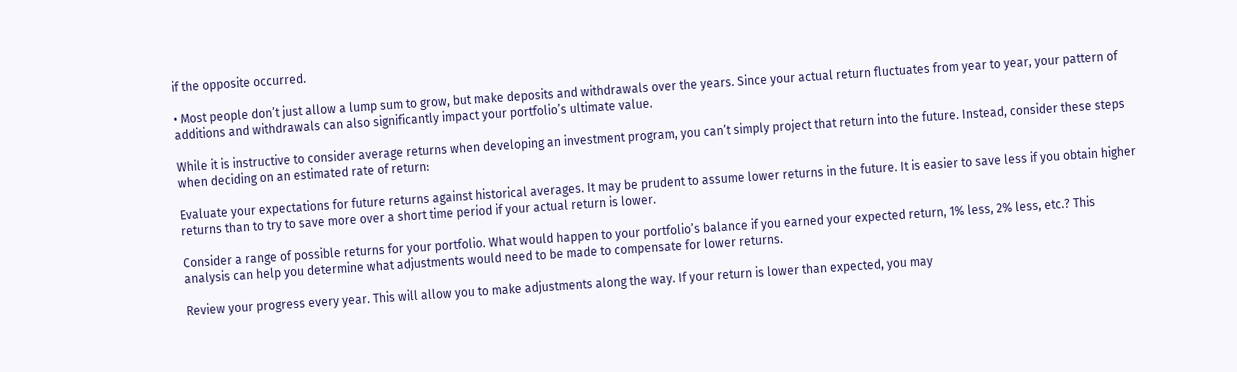if the opposite occurred.

• Most people don’t just allow a lump sum to grow, but make deposits and withdrawals over the years. Since your actual return fluctuates from year to year, your pattern of additions and withdrawals can also significantly impact your portfolio’s ultimate value.

While it is instructive to consider average returns when developing an investment program, you can’t simply project that return into the future. Instead, consider these steps when deciding on an estimated rate of return:

Evaluate your expectations for future returns against historical averages. It may be prudent to assume lower returns in the future. It is easier to save less if you obtain higher returns than to try to save more over a short time period if your actual return is lower.

Consider a range of possible returns for your portfolio. What would happen to your portfolio’s balance if you earned your expected return, 1% less, 2% less, etc.? This analysis can help you determine what adjustments would need to be made to compensate for lower returns.

Review your progress every year. This will allow you to make adjustments along the way. If your return is lower than expected, you may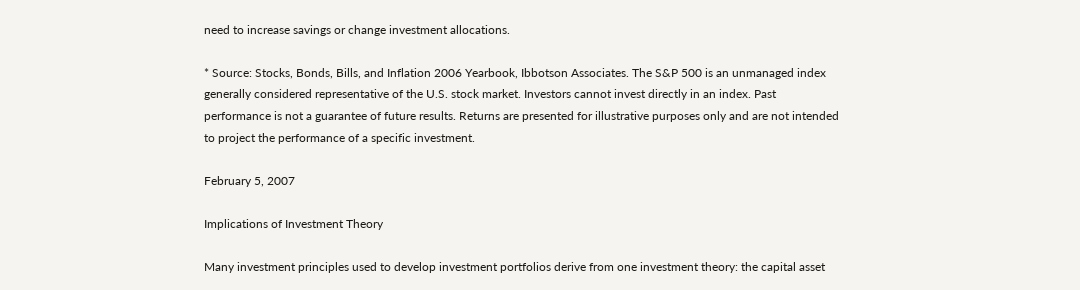need to increase savings or change investment allocations.

* Source: Stocks, Bonds, Bills, and Inflation 2006 Yearbook, Ibbotson Associates. The S&P 500 is an unmanaged index generally considered representative of the U.S. stock market. Investors cannot invest directly in an index. Past performance is not a guarantee of future results. Returns are presented for illustrative purposes only and are not intended to project the performance of a specific investment.

February 5, 2007

Implications of Investment Theory

Many investment principles used to develop investment portfolios derive from one investment theory: the capital asset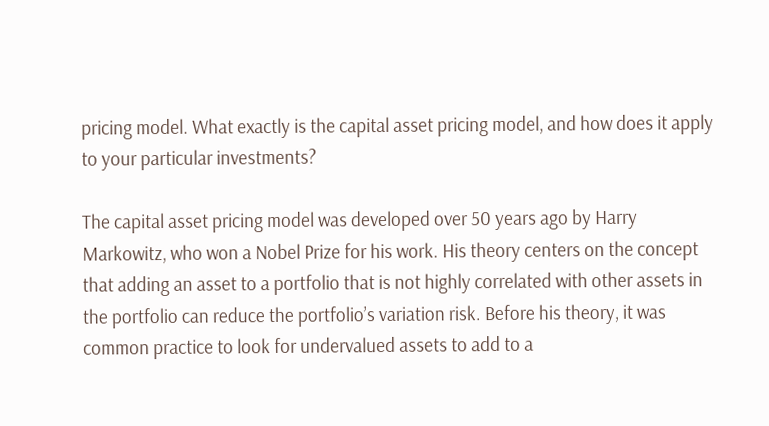pricing model. What exactly is the capital asset pricing model, and how does it apply to your particular investments?

The capital asset pricing model was developed over 50 years ago by Harry Markowitz, who won a Nobel Prize for his work. His theory centers on the concept that adding an asset to a portfolio that is not highly correlated with other assets in the portfolio can reduce the portfolio’s variation risk. Before his theory, it was common practice to look for undervalued assets to add to a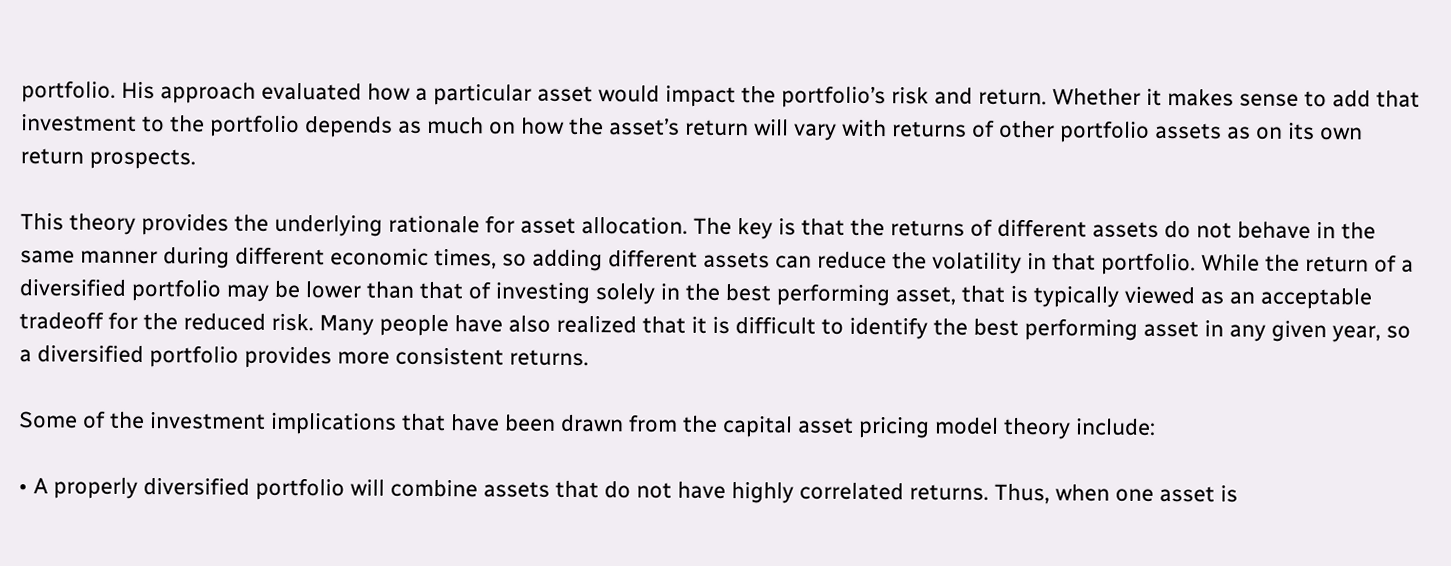portfolio. His approach evaluated how a particular asset would impact the portfolio’s risk and return. Whether it makes sense to add that investment to the portfolio depends as much on how the asset’s return will vary with returns of other portfolio assets as on its own return prospects.

This theory provides the underlying rationale for asset allocation. The key is that the returns of different assets do not behave in the same manner during different economic times, so adding different assets can reduce the volatility in that portfolio. While the return of a diversified portfolio may be lower than that of investing solely in the best performing asset, that is typically viewed as an acceptable tradeoff for the reduced risk. Many people have also realized that it is difficult to identify the best performing asset in any given year, so a diversified portfolio provides more consistent returns.

Some of the investment implications that have been drawn from the capital asset pricing model theory include:

• A properly diversified portfolio will combine assets that do not have highly correlated returns. Thus, when one asset is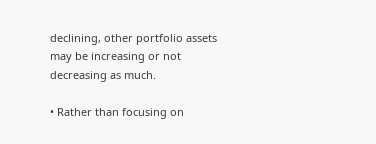declining, other portfolio assets may be increasing or not decreasing as much.

• Rather than focusing on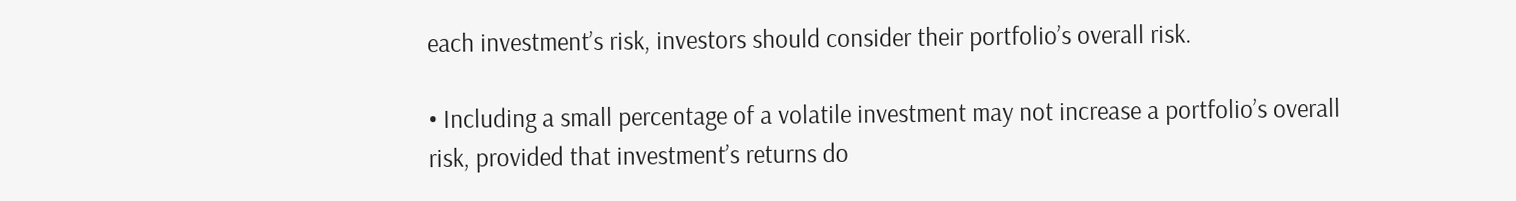each investment’s risk, investors should consider their portfolio’s overall risk.

• Including a small percentage of a volatile investment may not increase a portfolio’s overall risk, provided that investment’s returns do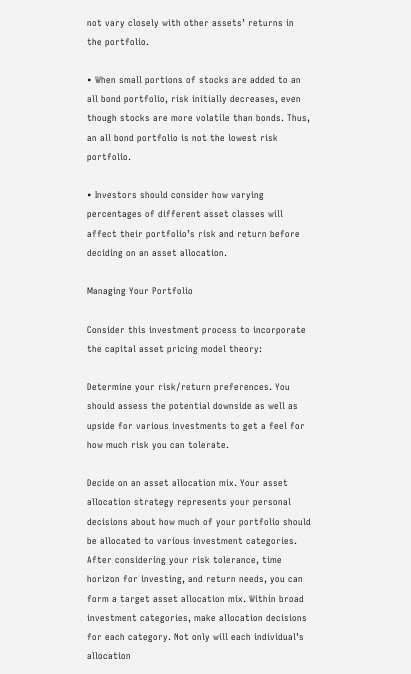not vary closely with other assets’ returns in the portfolio.

• When small portions of stocks are added to an all bond portfolio, risk initially decreases, even though stocks are more volatile than bonds. Thus, an all bond portfolio is not the lowest risk portfolio.

• Investors should consider how varying percentages of different asset classes will affect their portfolio’s risk and return before deciding on an asset allocation.

Managing Your Portfolio

Consider this investment process to incorporate the capital asset pricing model theory:

Determine your risk/return preferences. You should assess the potential downside as well as upside for various investments to get a feel for how much risk you can tolerate.

Decide on an asset allocation mix. Your asset allocation strategy represents your personal decisions about how much of your portfolio should be allocated to various investment categories. After considering your risk tolerance, time horizon for investing, and return needs, you can form a target asset allocation mix. Within broad investment categories, make allocation decisions for each category. Not only will each individual’s allocation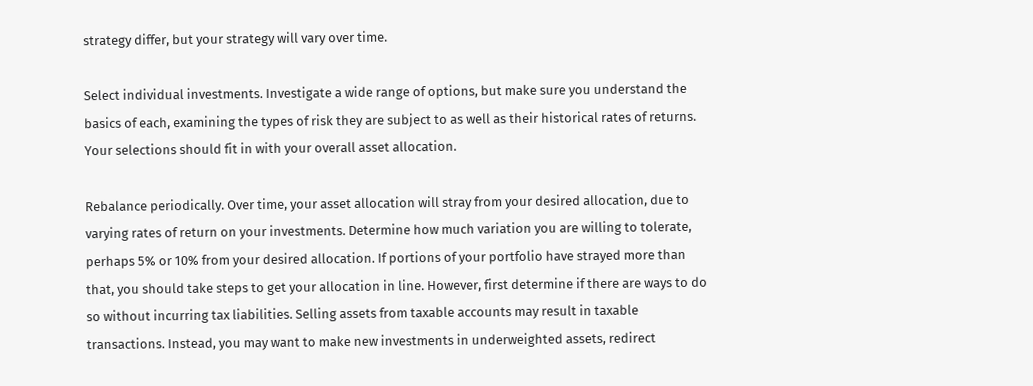strategy differ, but your strategy will vary over time.

Select individual investments. Investigate a wide range of options, but make sure you understand the basics of each, examining the types of risk they are subject to as well as their historical rates of returns. Your selections should fit in with your overall asset allocation.

Rebalance periodically. Over time, your asset allocation will stray from your desired allocation, due to varying rates of return on your investments. Determine how much variation you are willing to tolerate, perhaps 5% or 10% from your desired allocation. If portions of your portfolio have strayed more than that, you should take steps to get your allocation in line. However, first determine if there are ways to do so without incurring tax liabilities. Selling assets from taxable accounts may result in taxable transactions. Instead, you may want to make new investments in underweighted assets, redirect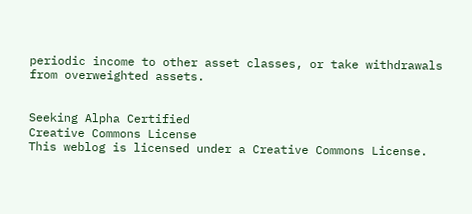periodic income to other asset classes, or take withdrawals from overweighted assets.


Seeking Alpha Certified
Creative Commons License
This weblog is licensed under a Creative Commons License.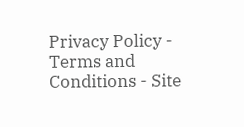Privacy Policy - Terms and Conditions - Site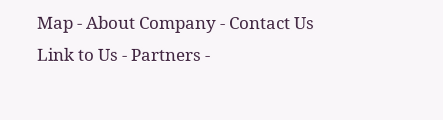Map - About Company - Contact Us
Link to Us - Partners -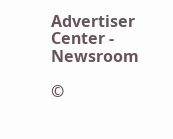Advertiser Center - Newsroom

©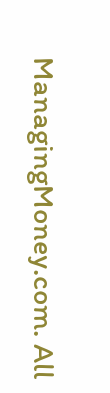ManagingMoney.com. All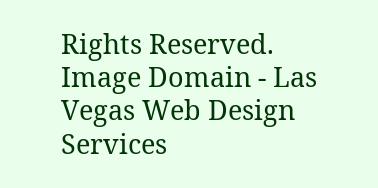Rights Reserved.
Image Domain - Las Vegas Web Design Services